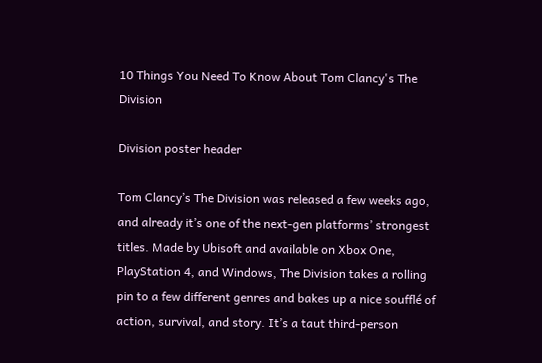10 Things You Need To Know About Tom Clancy's The Division

Division poster header

Tom Clancy’s The Division was released a few weeks ago, and already it’s one of the next-gen platforms’ strongest titles. Made by Ubisoft and available on Xbox One, PlayStation 4, and Windows, The Division takes a rolling pin to a few different genres and bakes up a nice soufflé of action, survival, and story. It’s a taut third-person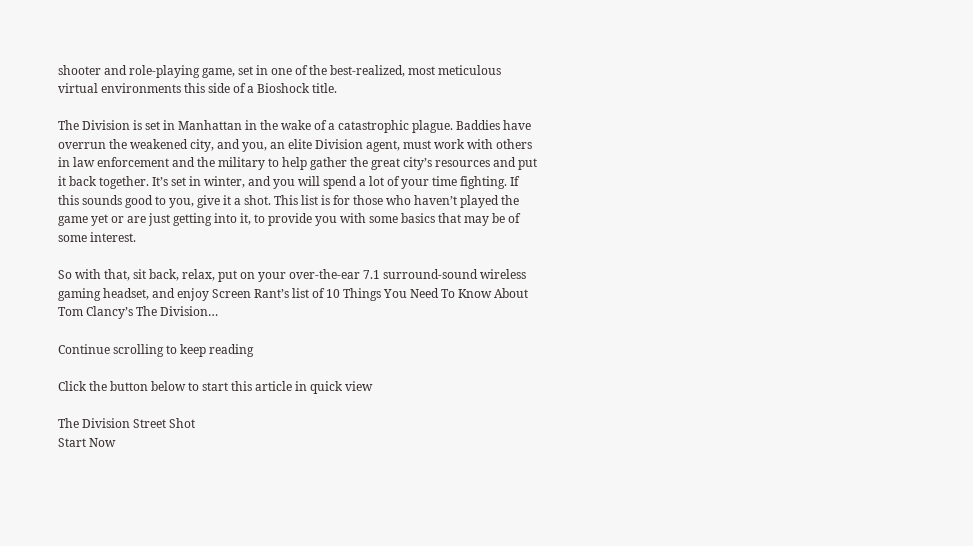shooter and role-playing game, set in one of the best-realized, most meticulous virtual environments this side of a Bioshock title.

The Division is set in Manhattan in the wake of a catastrophic plague. Baddies have overrun the weakened city, and you, an elite Division agent, must work with others in law enforcement and the military to help gather the great city’s resources and put it back together. It’s set in winter, and you will spend a lot of your time fighting. If this sounds good to you, give it a shot. This list is for those who haven’t played the game yet or are just getting into it, to provide you with some basics that may be of some interest.

So with that, sit back, relax, put on your over-the-ear 7.1 surround-sound wireless gaming headset, and enjoy Screen Rant’s list of 10 Things You Need To Know About Tom Clancy’s The Division…

Continue scrolling to keep reading

Click the button below to start this article in quick view

The Division Street Shot
Start Now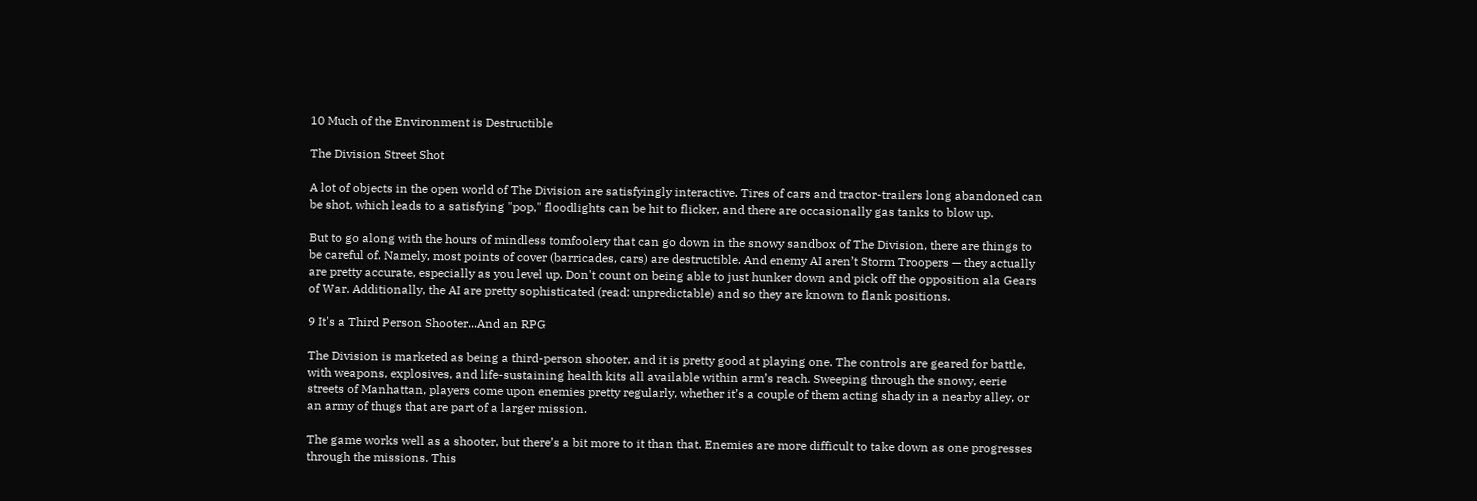10 Much of the Environment is Destructible

The Division Street Shot

A lot of objects in the open world of The Division are satisfyingly interactive. Tires of cars and tractor-trailers long abandoned can be shot, which leads to a satisfying "pop," floodlights can be hit to flicker, and there are occasionally gas tanks to blow up.

But to go along with the hours of mindless tomfoolery that can go down in the snowy sandbox of The Division, there are things to be careful of. Namely, most points of cover (barricades, cars) are destructible. And enemy AI aren’t Storm Troopers — they actually are pretty accurate, especially as you level up. Don't count on being able to just hunker down and pick off the opposition ala Gears of War. Additionally, the AI are pretty sophisticated (read: unpredictable) and so they are known to flank positions.

9 It's a Third Person Shooter...And an RPG

The Division is marketed as being a third-person shooter, and it is pretty good at playing one. The controls are geared for battle, with weapons, explosives, and life-sustaining health kits all available within arm’s reach. Sweeping through the snowy, eerie streets of Manhattan, players come upon enemies pretty regularly, whether it’s a couple of them acting shady in a nearby alley, or an army of thugs that are part of a larger mission.

The game works well as a shooter, but there’s a bit more to it than that. Enemies are more difficult to take down as one progresses through the missions. This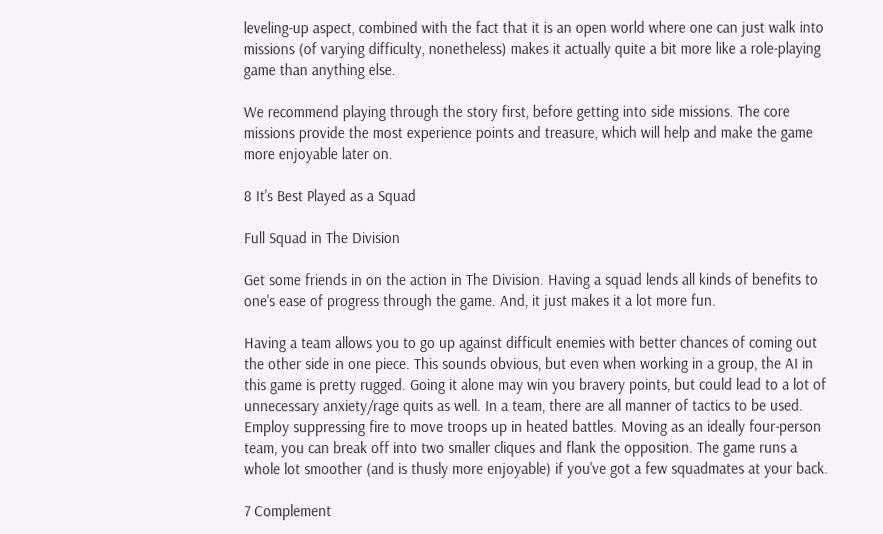leveling-up aspect, combined with the fact that it is an open world where one can just walk into missions (of varying difficulty, nonetheless) makes it actually quite a bit more like a role-playing game than anything else.

We recommend playing through the story first, before getting into side missions. The core missions provide the most experience points and treasure, which will help and make the game more enjoyable later on.

8 It's Best Played as a Squad

Full Squad in The Division

Get some friends in on the action in The Division. Having a squad lends all kinds of benefits to one's ease of progress through the game. And, it just makes it a lot more fun.

Having a team allows you to go up against difficult enemies with better chances of coming out the other side in one piece. This sounds obvious, but even when working in a group, the AI in this game is pretty rugged. Going it alone may win you bravery points, but could lead to a lot of unnecessary anxiety/rage quits as well. In a team, there are all manner of tactics to be used. Employ suppressing fire to move troops up in heated battles. Moving as an ideally four-person team, you can break off into two smaller cliques and flank the opposition. The game runs a whole lot smoother (and is thusly more enjoyable) if you've got a few squadmates at your back.

7 Complement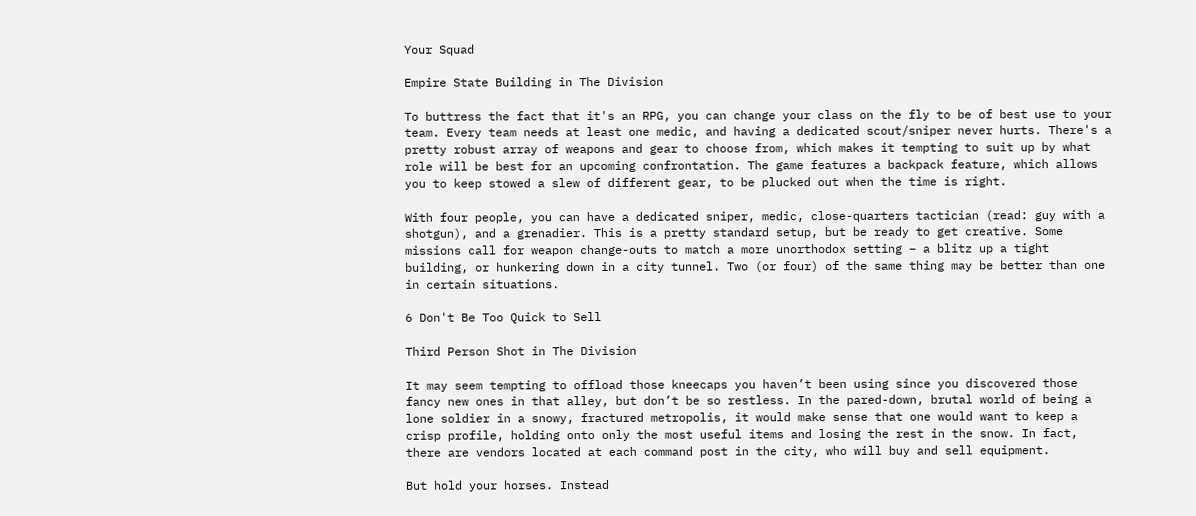Your Squad

Empire State Building in The Division

To buttress the fact that it's an RPG, you can change your class on the fly to be of best use to your team. Every team needs at least one medic, and having a dedicated scout/sniper never hurts. There's a pretty robust array of weapons and gear to choose from, which makes it tempting to suit up by what role will be best for an upcoming confrontation. The game features a backpack feature, which allows you to keep stowed a slew of different gear, to be plucked out when the time is right.

With four people, you can have a dedicated sniper, medic, close-quarters tactician (read: guy with a shotgun), and a grenadier. This is a pretty standard setup, but be ready to get creative. Some missions call for weapon change-outs to match a more unorthodox setting – a blitz up a tight building, or hunkering down in a city tunnel. Two (or four) of the same thing may be better than one in certain situations.

6 Don't Be Too Quick to Sell

Third Person Shot in The Division

It may seem tempting to offload those kneecaps you haven’t been using since you discovered those fancy new ones in that alley, but don’t be so restless. In the pared-down, brutal world of being a lone soldier in a snowy, fractured metropolis, it would make sense that one would want to keep a crisp profile, holding onto only the most useful items and losing the rest in the snow. In fact, there are vendors located at each command post in the city, who will buy and sell equipment.

But hold your horses. Instead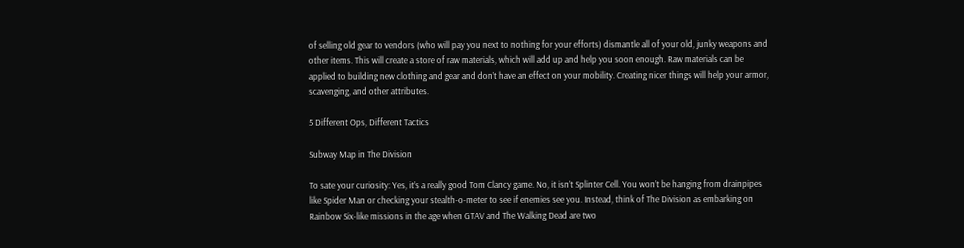of selling old gear to vendors (who will pay you next to nothing for your efforts) dismantle all of your old, junky weapons and other items. This will create a store of raw materials, which will add up and help you soon enough. Raw materials can be applied to building new clothing and gear and don’t have an effect on your mobility. Creating nicer things will help your armor, scavenging, and other attributes.

5 Different Ops, Different Tactics

Subway Map in The Division

To sate your curiosity: Yes, it’s a really good Tom Clancy game. No, it isn’t Splinter Cell. You won’t be hanging from drainpipes like Spider Man or checking your stealth-o-meter to see if enemies see you. Instead, think of The Division as embarking on Rainbow Six-like missions in the age when GTAV and The Walking Dead are two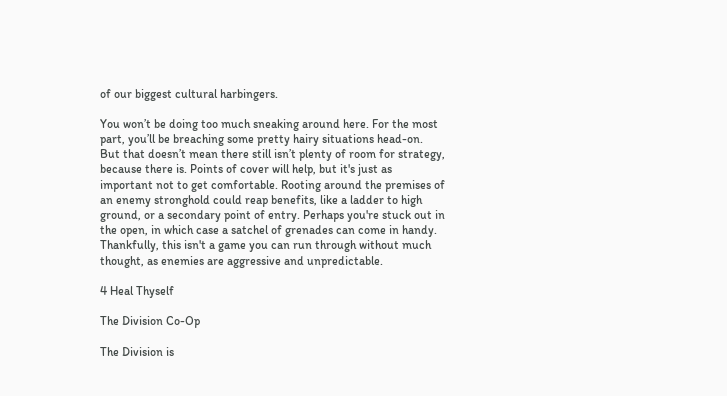of our biggest cultural harbingers.

You won’t be doing too much sneaking around here. For the most part, you’ll be breaching some pretty hairy situations head-on. But that doesn’t mean there still isn’t plenty of room for strategy, because there is. Points of cover will help, but it's just as important not to get comfortable. Rooting around the premises of an enemy stronghold could reap benefits, like a ladder to high ground, or a secondary point of entry. Perhaps you're stuck out in the open, in which case a satchel of grenades can come in handy. Thankfully, this isn't a game you can run through without much thought, as enemies are aggressive and unpredictable.

4 Heal Thyself

The Division Co-Op

The Division is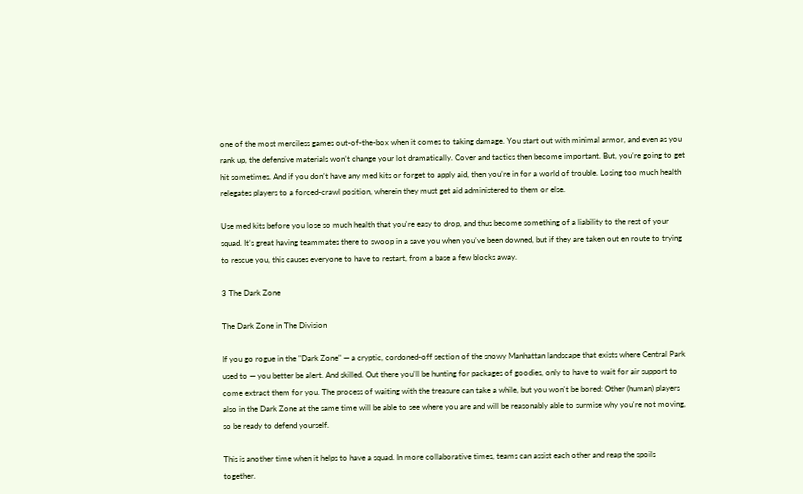one of the most merciless games out-of-the-box when it comes to taking damage. You start out with minimal armor, and even as you rank up, the defensive materials won’t change your lot dramatically. Cover and tactics then become important. But, you’re going to get hit sometimes. And if you don’t have any med kits or forget to apply aid, then you’re in for a world of trouble. Losing too much health relegates players to a forced-crawl position, wherein they must get aid administered to them or else.

Use med kits before you lose so much health that you're easy to drop, and thus become something of a liability to the rest of your squad. It’s great having teammates there to swoop in a save you when you’ve been downed, but if they are taken out en route to trying to rescue you, this causes everyone to have to restart, from a base a few blocks away.

3 The Dark Zone

The Dark Zone in The Division

If you go rogue in the "Dark Zone" — a cryptic, cordoned-off section of the snowy Manhattan landscape that exists where Central Park used to — you better be alert. And skilled. Out there you'll be hunting for packages of goodies, only to have to wait for air support to come extract them for you. The process of waiting with the treasure can take a while, but you won't be bored: Other (human) players also in the Dark Zone at the same time will be able to see where you are and will be reasonably able to surmise why you're not moving, so be ready to defend yourself.

This is another time when it helps to have a squad. In more collaborative times, teams can assist each other and reap the spoils together.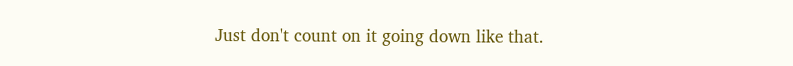Just don't count on it going down like that.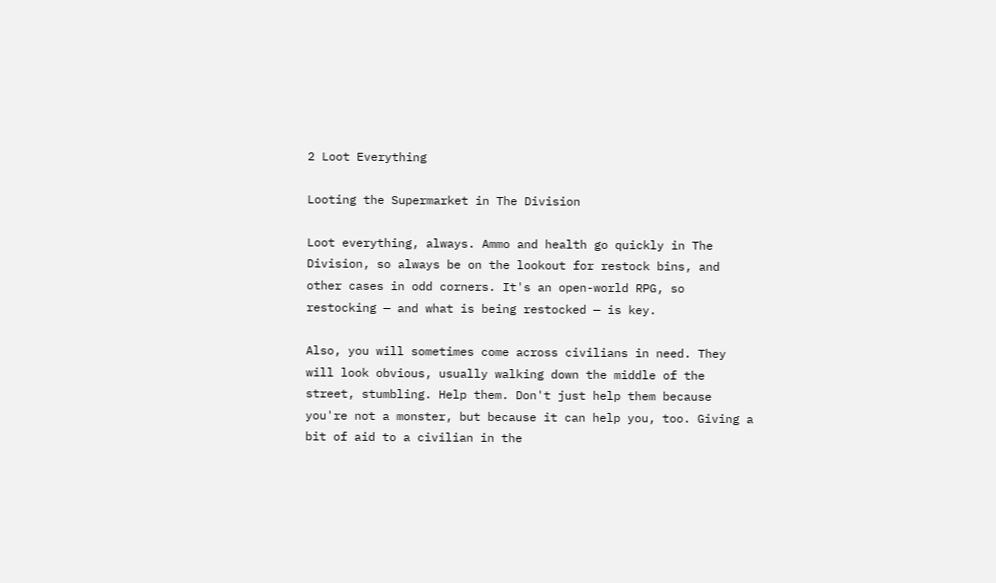2 Loot Everything

Looting the Supermarket in The Division

Loot everything, always. Ammo and health go quickly in The Division, so always be on the lookout for restock bins, and other cases in odd corners. It's an open-world RPG, so restocking — and what is being restocked — is key.

Also, you will sometimes come across civilians in need. They will look obvious, usually walking down the middle of the street, stumbling. Help them. Don't just help them because you're not a monster, but because it can help you, too. Giving a bit of aid to a civilian in the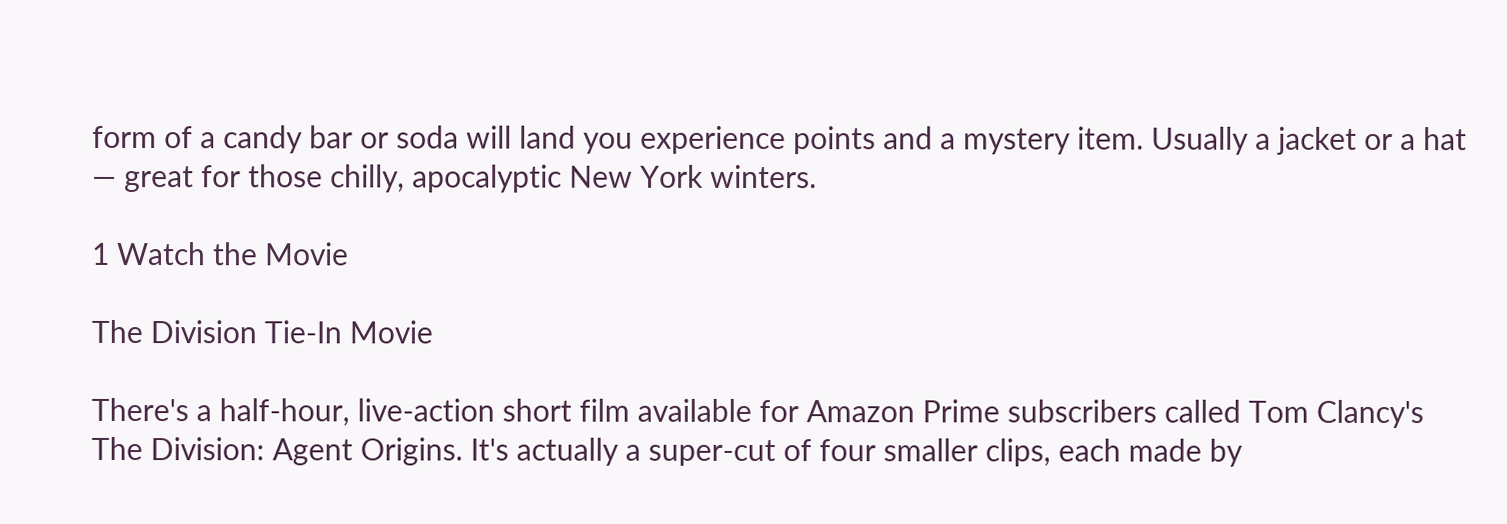form of a candy bar or soda will land you experience points and a mystery item. Usually a jacket or a hat — great for those chilly, apocalyptic New York winters.

1 Watch the Movie

The Division Tie-In Movie

There's a half-hour, live-action short film available for Amazon Prime subscribers called Tom Clancy's The Division: Agent Origins. It's actually a super-cut of four smaller clips, each made by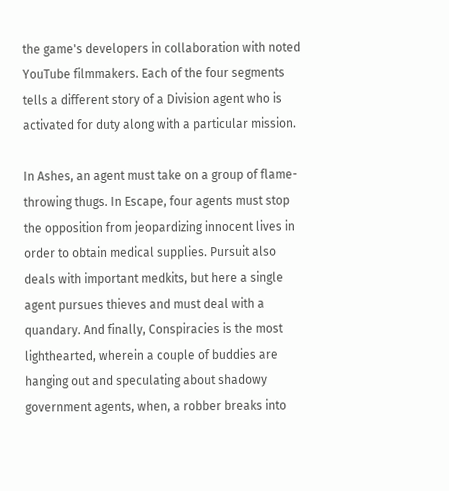the game's developers in collaboration with noted YouTube filmmakers. Each of the four segments tells a different story of a Division agent who is activated for duty along with a particular mission.

In Ashes, an agent must take on a group of flame-throwing thugs. In Escape, four agents must stop the opposition from jeopardizing innocent lives in order to obtain medical supplies. Pursuit also deals with important medkits, but here a single agent pursues thieves and must deal with a quandary. And finally, Conspiracies is the most lighthearted, wherein a couple of buddies are hanging out and speculating about shadowy government agents, when, a robber breaks into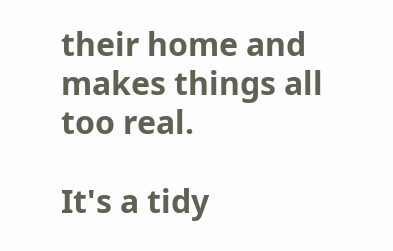their home and makes things all too real.

It's a tidy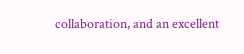collaboration, and an excellent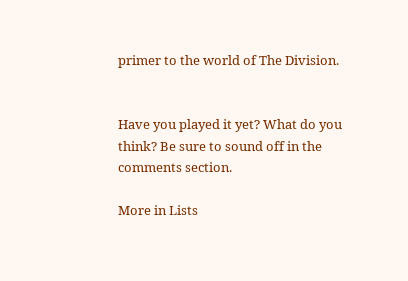primer to the world of The Division.


Have you played it yet? What do you think? Be sure to sound off in the comments section.

More in Lists